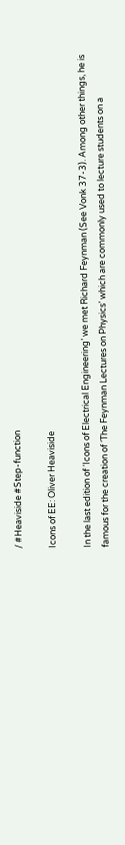/ #Heaviside #Step-function

Icons of EE: Oliver Heaviside

In the last edition of ‘Icons of Electrical Engineering’ we met Richard Feynman (See Vonk 37-3). Among other things, he is famous for the creation of ‘The Feynman Lectures on Physics’ which are commonly used to lecture students on a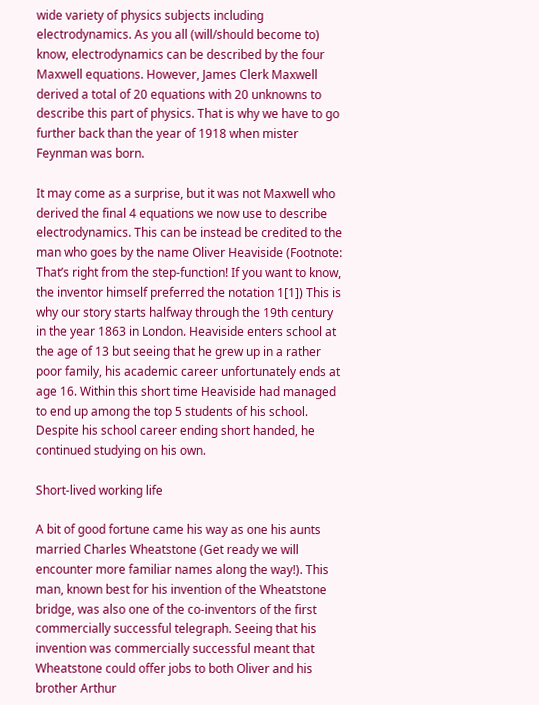wide variety of physics subjects including electrodynamics. As you all (will/should become to) know, electrodynamics can be described by the four Maxwell equations. However, James Clerk Maxwell derived a total of 20 equations with 20 unknowns to describe this part of physics. That is why we have to go further back than the year of 1918 when mister Feynman was born.

It may come as a surprise, but it was not Maxwell who derived the final 4 equations we now use to describe electrodynamics. This can be instead be credited to the man who goes by the name Oliver Heaviside (Footnote: That’s right from the step-function! If you want to know, the inventor himself preferred the notation 1[1]) This is why our story starts halfway through the 19th century in the year 1863 in London. Heaviside enters school at the age of 13 but seeing that he grew up in a rather poor family, his academic career unfortunately ends at age 16. Within this short time Heaviside had managed to end up among the top 5 students of his school. Despite his school career ending short handed, he continued studying on his own.

Short-lived working life

A bit of good fortune came his way as one his aunts married Charles Wheatstone (Get ready we will encounter more familiar names along the way!). This man, known best for his invention of the Wheatstone bridge, was also one of the co-inventors of the first commercially successful telegraph. Seeing that his invention was commercially successful meant that Wheatstone could offer jobs to both Oliver and his brother Arthur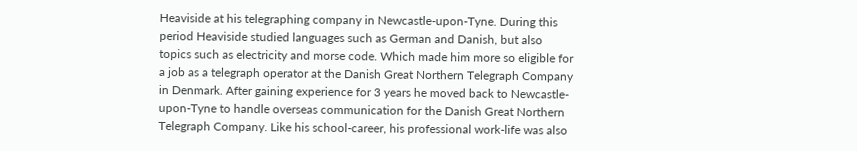Heaviside at his telegraphing company in Newcastle-upon-Tyne. During this period Heaviside studied languages such as German and Danish, but also topics such as electricity and morse code. Which made him more so eligible for a job as a telegraph operator at the Danish Great Northern Telegraph Company in Denmark. After gaining experience for 3 years he moved back to Newcastle-upon-Tyne to handle overseas communication for the Danish Great Northern Telegraph Company. Like his school-career, his professional work-life was also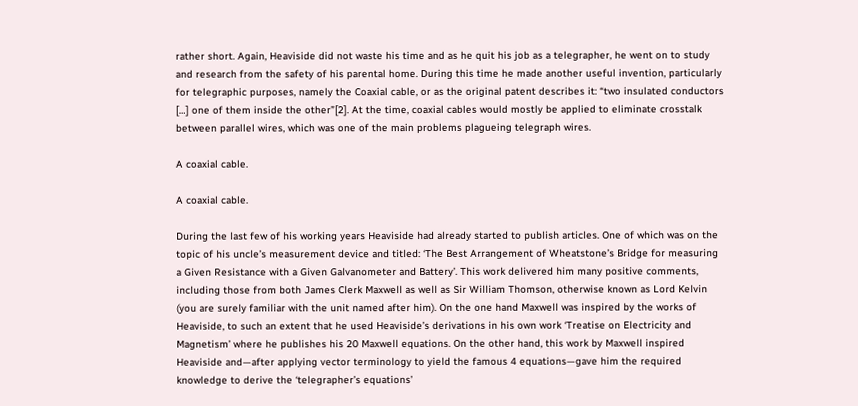rather short. Again, Heaviside did not waste his time and as he quit his job as a telegrapher, he went on to study and research from the safety of his parental home. During this time he made another useful invention, particularly for telegraphic purposes, namely the Coaxial cable, or as the original patent describes it: “two insulated conductors […] one of them inside the other”[2]. At the time, coaxial cables would mostly be applied to eliminate crosstalk between parallel wires, which was one of the main problems plagueing telegraph wires.

A coaxial cable.

A coaxial cable.

During the last few of his working years Heaviside had already started to publish articles. One of which was on the topic of his uncle’s measurement device and titled: ‘The Best Arrangement of Wheatstone’s Bridge for measuring a Given Resistance with a Given Galvanometer and Battery’. This work delivered him many positive comments, including those from both James Clerk Maxwell as well as Sir William Thomson, otherwise known as Lord Kelvin (you are surely familiar with the unit named after him). On the one hand Maxwell was inspired by the works of Heaviside, to such an extent that he used Heaviside’s derivations in his own work ‘Treatise on Electricity and Magnetism’ where he publishes his 20 Maxwell equations. On the other hand, this work by Maxwell inspired Heaviside and—after applying vector terminology to yield the famous 4 equations—gave him the required knowledge to derive the ‘telegrapher’s equations’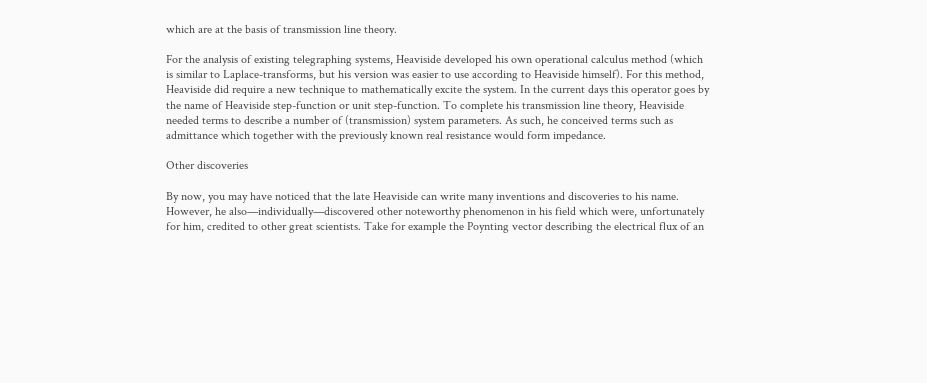which are at the basis of transmission line theory.

For the analysis of existing telegraphing systems, Heaviside developed his own operational calculus method (which is similar to Laplace-transforms, but his version was easier to use according to Heaviside himself). For this method, Heaviside did require a new technique to mathematically excite the system. In the current days this operator goes by the name of Heaviside step-function or unit step-function. To complete his transmission line theory, Heaviside needed terms to describe a number of (transmission) system parameters. As such, he conceived terms such as admittance which together with the previously known real resistance would form impedance.

Other discoveries

By now, you may have noticed that the late Heaviside can write many inventions and discoveries to his name. However, he also—individually—discovered other noteworthy phenomenon in his field which were, unfortunately for him, credited to other great scientists. Take for example the Poynting vector describing the electrical flux of an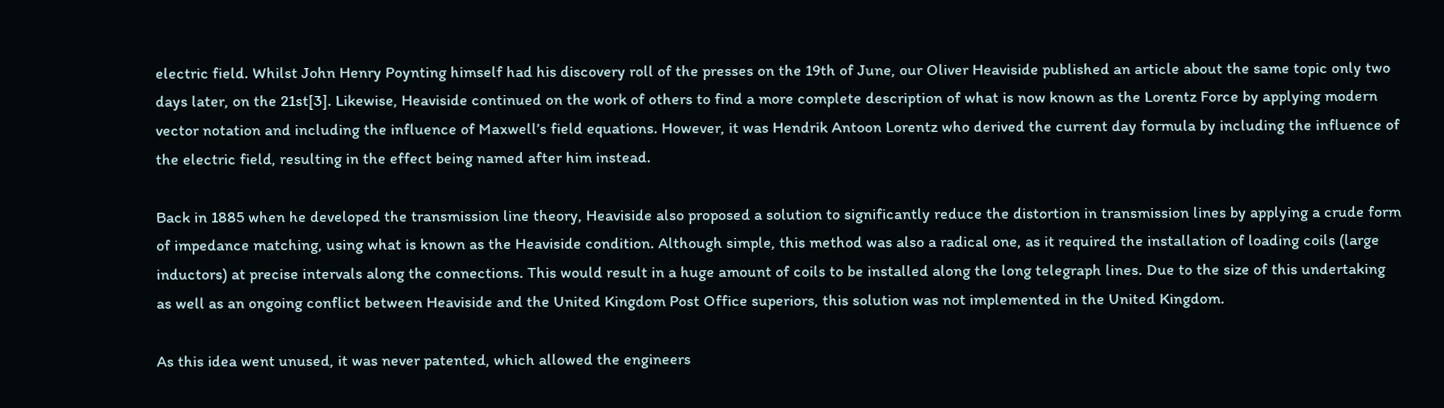electric field. Whilst John Henry Poynting himself had his discovery roll of the presses on the 19th of June, our Oliver Heaviside published an article about the same topic only two days later, on the 21st[3]. Likewise, Heaviside continued on the work of others to find a more complete description of what is now known as the Lorentz Force by applying modern vector notation and including the influence of Maxwell’s field equations. However, it was Hendrik Antoon Lorentz who derived the current day formula by including the influence of the electric field, resulting in the effect being named after him instead.

Back in 1885 when he developed the transmission line theory, Heaviside also proposed a solution to significantly reduce the distortion in transmission lines by applying a crude form of impedance matching, using what is known as the Heaviside condition. Although simple, this method was also a radical one, as it required the installation of loading coils (large inductors) at precise intervals along the connections. This would result in a huge amount of coils to be installed along the long telegraph lines. Due to the size of this undertaking as well as an ongoing conflict between Heaviside and the United Kingdom Post Office superiors, this solution was not implemented in the United Kingdom.

As this idea went unused, it was never patented, which allowed the engineers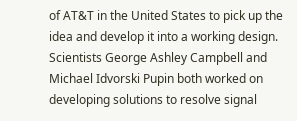of AT&T in the United States to pick up the idea and develop it into a working design. Scientists George Ashley Campbell and Michael Idvorski Pupin both worked on developing solutions to resolve signal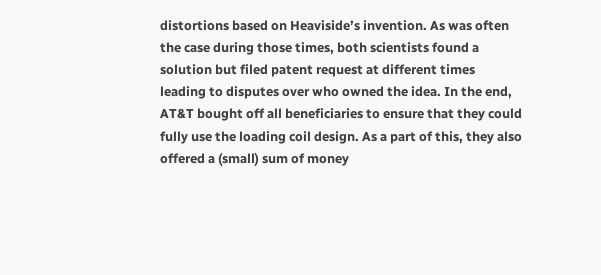distortions based on Heaviside’s invention. As was often the case during those times, both scientists found a solution but filed patent request at different times leading to disputes over who owned the idea. In the end, AT&T bought off all beneficiaries to ensure that they could fully use the loading coil design. As a part of this, they also offered a (small) sum of money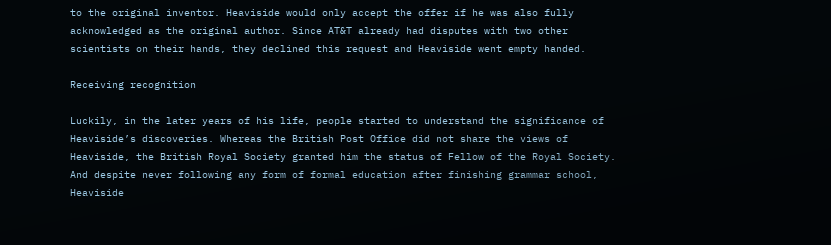to the original inventor. Heaviside would only accept the offer if he was also fully acknowledged as the original author. Since AT&T already had disputes with two other scientists on their hands, they declined this request and Heaviside went empty handed.

Receiving recognition

Luckily, in the later years of his life, people started to understand the significance of Heaviside’s discoveries. Whereas the British Post Office did not share the views of Heaviside, the British Royal Society granted him the status of Fellow of the Royal Society. And despite never following any form of formal education after finishing grammar school, Heaviside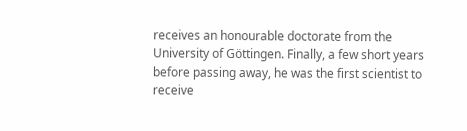receives an honourable doctorate from the University of Göttingen. Finally, a few short years before passing away, he was the first scientist to receive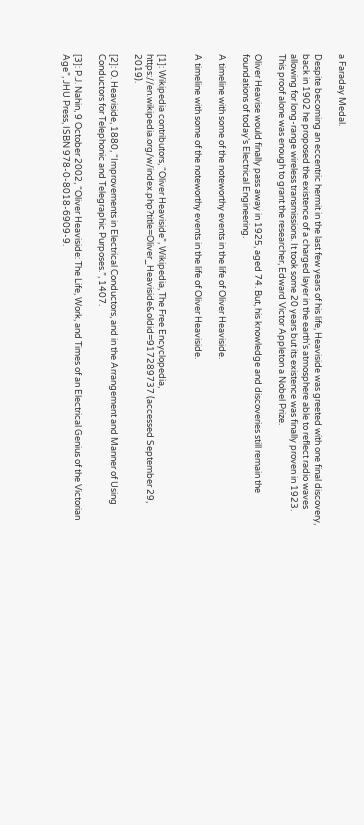a Faraday Medal.

Despite becoming an eccentric hermit in the last few years of his life, Heaviside was greeted with one final discovery, back in 1902 he proposed the existence of a charged layer in the earth’s atmosphere able to reflect radio waves allowing for long-range wireless transmissions. It took some 20 years but its existence was finally proven in 1923. This proof alone was enough to grant the researcher, Edward Victor Appleton a Nobel Prize.

Oliver Heavise would finally pass away in 1925, aged 74. But, his knowledge and discoveries still remain the foundations of today’s Electrical Engineering.

A timeline with some of the noteworthy events in the life of Oliver Heaviside.

A timeline with some of the noteworthy events in the life of Oliver Heaviside.


[1]: Wikipedia contributors, “Oliver Heaviside”, Wikipedia, The Free Encyclopedia, https://en.wikipedia.org/w/index.php?title=Oliver_Heaviside&oldid=917289737 (accessed September 29, 2019).

[2]: O. Heaviside, 1880, “Improvements in Electrical Conductors, and in the Arrangement and Manner of Using Conductors for Telephonic and Telegraphic Purposes.”, 1407.

[3]: P.J. Nahin, 9 October 2002, “Oliver Heaviside: The Life, Work, and Times of an Electrical Genius of the Victorian Age”, JHU Press, ISBN 978-0-8018-6909-9.